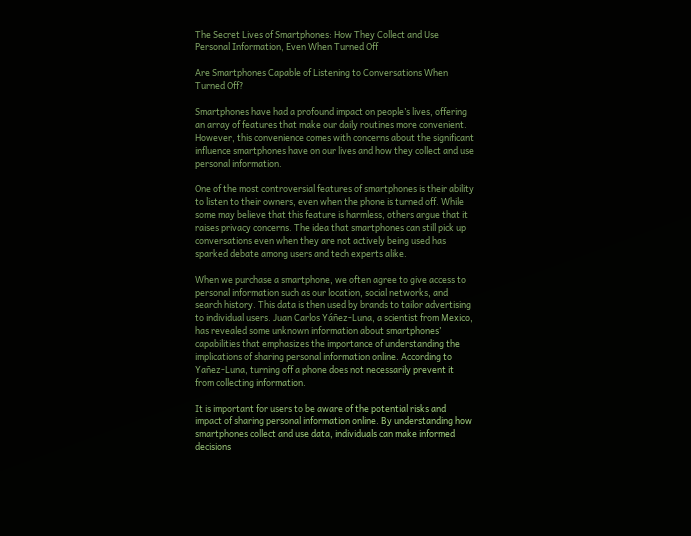The Secret Lives of Smartphones: How They Collect and Use Personal Information, Even When Turned Off

Are Smartphones Capable of Listening to Conversations When Turned Off?

Smartphones have had a profound impact on people’s lives, offering an array of features that make our daily routines more convenient. However, this convenience comes with concerns about the significant influence smartphones have on our lives and how they collect and use personal information.

One of the most controversial features of smartphones is their ability to listen to their owners, even when the phone is turned off. While some may believe that this feature is harmless, others argue that it raises privacy concerns. The idea that smartphones can still pick up conversations even when they are not actively being used has sparked debate among users and tech experts alike.

When we purchase a smartphone, we often agree to give access to personal information such as our location, social networks, and search history. This data is then used by brands to tailor advertising to individual users. Juan Carlos Yáñez-Luna, a scientist from Mexico, has revealed some unknown information about smartphones’ capabilities that emphasizes the importance of understanding the implications of sharing personal information online. According to Yañez-Luna, turning off a phone does not necessarily prevent it from collecting information.

It is important for users to be aware of the potential risks and impact of sharing personal information online. By understanding how smartphones collect and use data, individuals can make informed decisions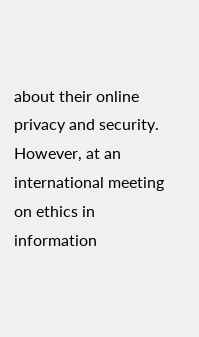about their online privacy and security. However, at an international meeting on ethics in information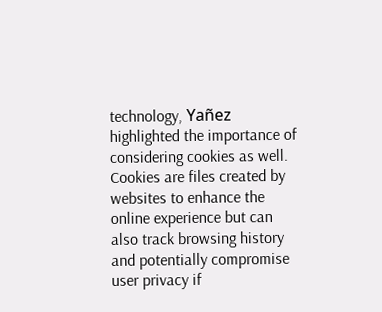technology, Yañez highlighted the importance of considering cookies as well. Cookies are files created by websites to enhance the online experience but can also track browsing history and potentially compromise user privacy if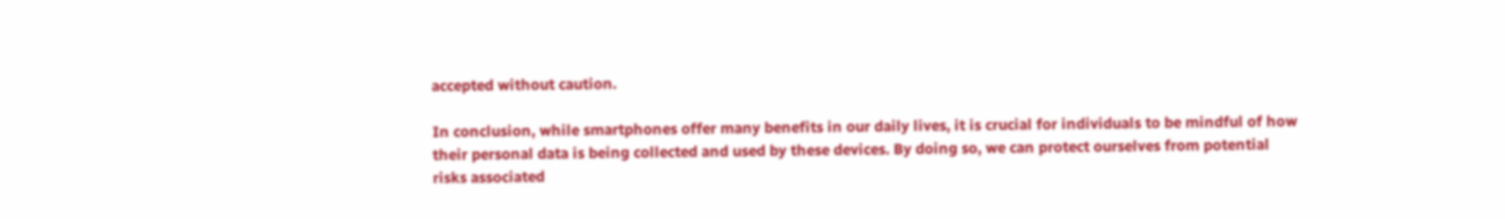accepted without caution.

In conclusion, while smartphones offer many benefits in our daily lives, it is crucial for individuals to be mindful of how their personal data is being collected and used by these devices. By doing so, we can protect ourselves from potential risks associated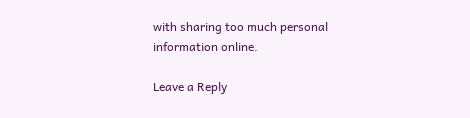with sharing too much personal information online.

Leave a Reply